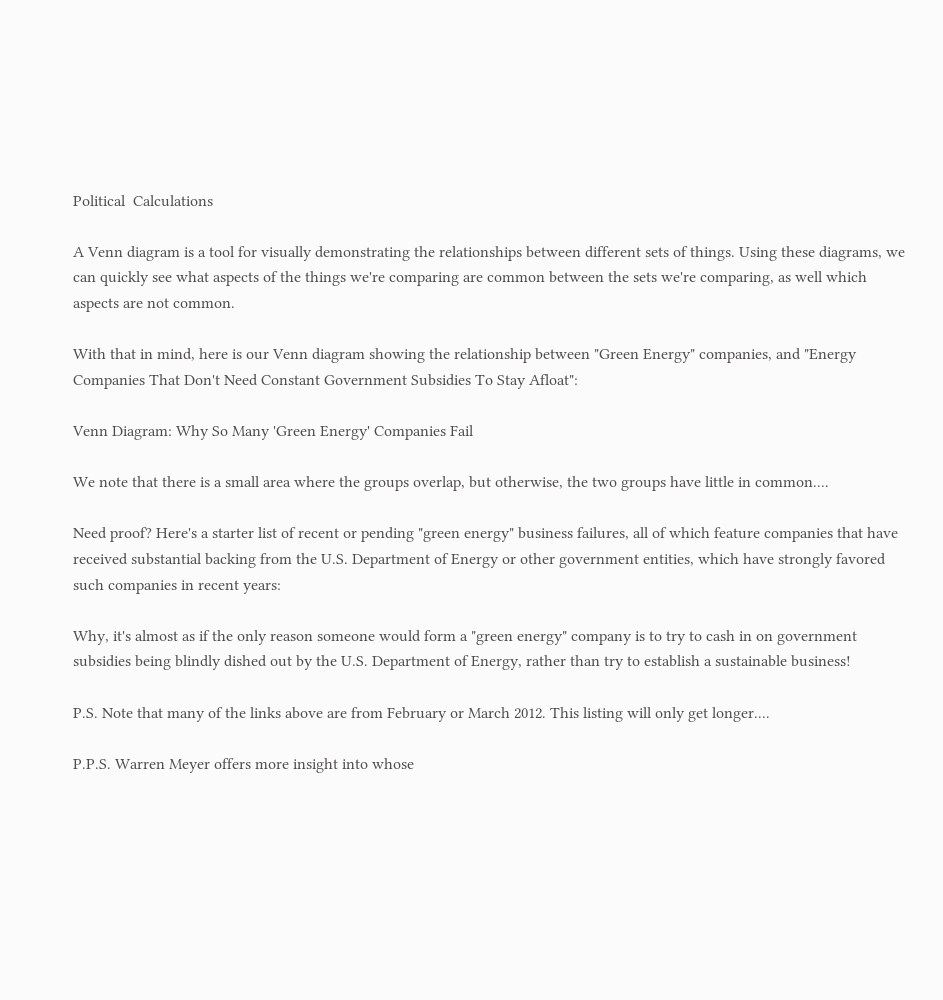Political  Calculations

A Venn diagram is a tool for visually demonstrating the relationships between different sets of things. Using these diagrams, we can quickly see what aspects of the things we're comparing are common between the sets we're comparing, as well which aspects are not common.

With that in mind, here is our Venn diagram showing the relationship between "Green Energy" companies, and "Energy Companies That Don't Need Constant Government Subsidies To Stay Afloat":

Venn Diagram: Why So Many 'Green Energy' Companies Fail

We note that there is a small area where the groups overlap, but otherwise, the two groups have little in common....

Need proof? Here's a starter list of recent or pending "green energy" business failures, all of which feature companies that have received substantial backing from the U.S. Department of Energy or other government entities, which have strongly favored such companies in recent years:

Why, it's almost as if the only reason someone would form a "green energy" company is to try to cash in on government subsidies being blindly dished out by the U.S. Department of Energy, rather than try to establish a sustainable business!

P.S. Note that many of the links above are from February or March 2012. This listing will only get longer....

P.P.S. Warren Meyer offers more insight into whose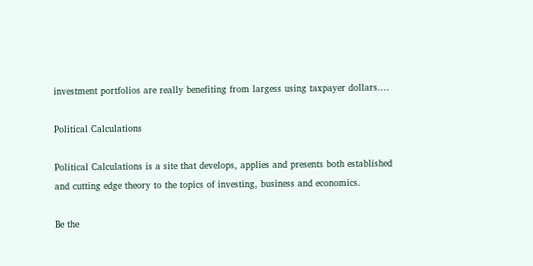investment portfolios are really benefiting from largess using taxpayer dollars....

Political Calculations

Political Calculations is a site that develops, applies and presents both established and cutting edge theory to the topics of investing, business and economics.

Be the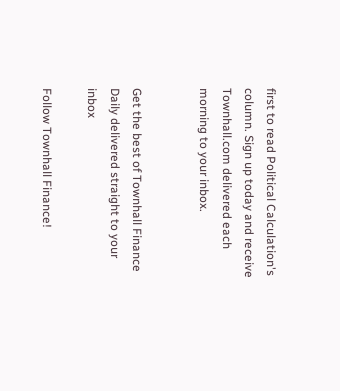first to read Political Calculation's column. Sign up today and receive Townhall.com delivered each morning to your inbox.


Get the best of Townhall Finance Daily delivered straight to your inbox

Follow Townhall Finance!